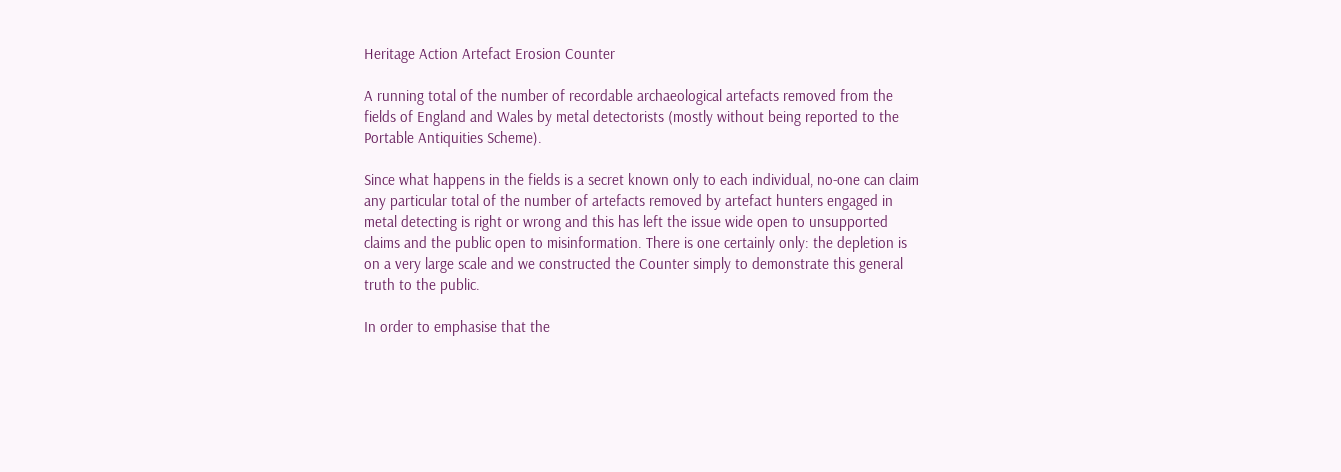Heritage Action Artefact Erosion Counter

A running total of the number of recordable archaeological artefacts removed from the fields of England and Wales by metal detectorists (mostly without being reported to the Portable Antiquities Scheme).

Since what happens in the fields is a secret known only to each individual, no-one can claim any particular total of the number of artefacts removed by artefact hunters engaged in metal detecting is right or wrong and this has left the issue wide open to unsupported claims and the public open to misinformation. There is one certainly only: the depletion is on a very large scale and we constructed the Counter simply to demonstrate this general truth to the public.

In order to emphasise that the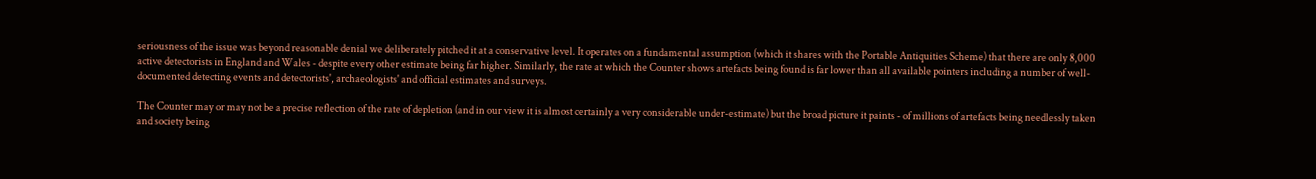seriousness of the issue was beyond reasonable denial we deliberately pitched it at a conservative level. It operates on a fundamental assumption (which it shares with the Portable Antiquities Scheme) that there are only 8,000 active detectorists in England and Wales - despite every other estimate being far higher. Similarly, the rate at which the Counter shows artefacts being found is far lower than all available pointers including a number of well- documented detecting events and detectorists', archaeologists' and official estimates and surveys.

The Counter may or may not be a precise reflection of the rate of depletion (and in our view it is almost certainly a very considerable under-estimate) but the broad picture it paints - of millions of artefacts being needlessly taken and society being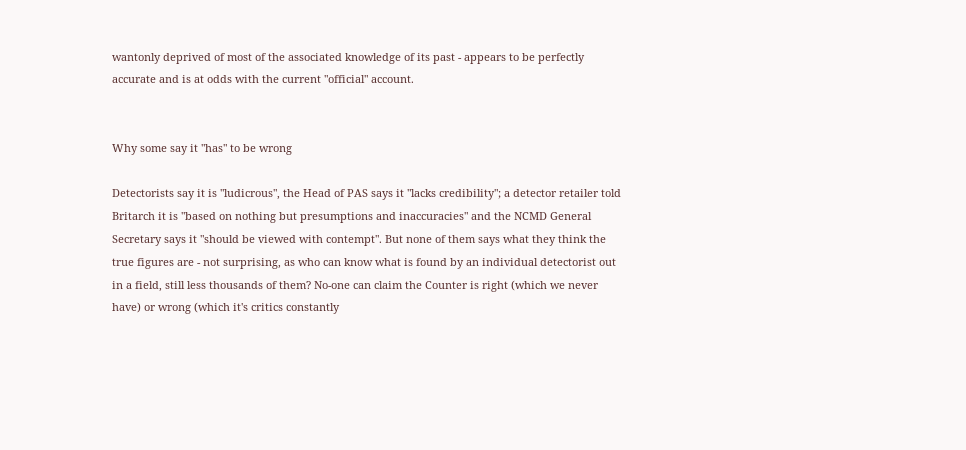wantonly deprived of most of the associated knowledge of its past - appears to be perfectly accurate and is at odds with the current "official" account.


Why some say it "has" to be wrong

Detectorists say it is "ludicrous", the Head of PAS says it "lacks credibility"; a detector retailer told Britarch it is "based on nothing but presumptions and inaccuracies" and the NCMD General Secretary says it "should be viewed with contempt". But none of them says what they think the true figures are - not surprising, as who can know what is found by an individual detectorist out in a field, still less thousands of them? No-one can claim the Counter is right (which we never have) or wrong (which it's critics constantly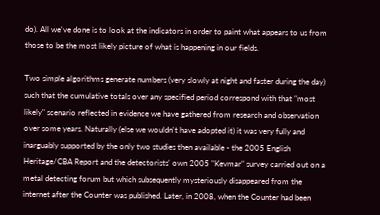do). All we've done is to look at the indicators in order to paint what appears to us from those to be the most likely picture of what is happening in our fields.

Two simple algorithms generate numbers (very slowly at night and faster during the day) such that the cumulative totals over any specified period correspond with that "most likely" scenario reflected in evidence we have gathered from research and observation over some years. Naturally (else we wouldn't have adopted it) it was very fully and inarguably supported by the only two studies then available - the 2005 English Heritage/CBA Report and the detectorists' own 2005 "Kevmar" survey carried out on a metal detecting forum but which subsequently mysteriously disappeared from the internet after the Counter was published. Later, in 2008, when the Counter had been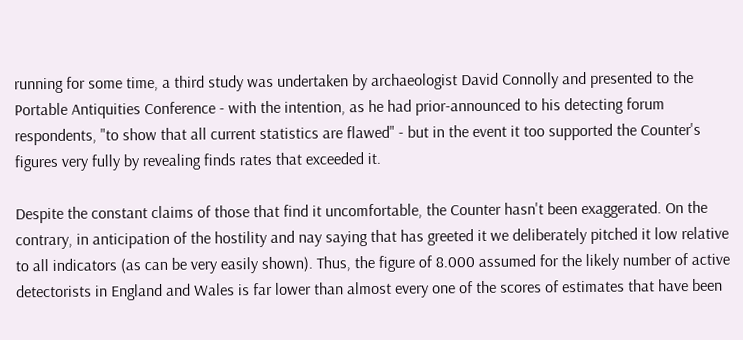running for some time, a third study was undertaken by archaeologist David Connolly and presented to the Portable Antiquities Conference - with the intention, as he had prior-announced to his detecting forum respondents, "to show that all current statistics are flawed" - but in the event it too supported the Counter's figures very fully by revealing finds rates that exceeded it.

Despite the constant claims of those that find it uncomfortable, the Counter hasn't been exaggerated. On the contrary, in anticipation of the hostility and nay saying that has greeted it we deliberately pitched it low relative to all indicators (as can be very easily shown). Thus, the figure of 8.000 assumed for the likely number of active detectorists in England and Wales is far lower than almost every one of the scores of estimates that have been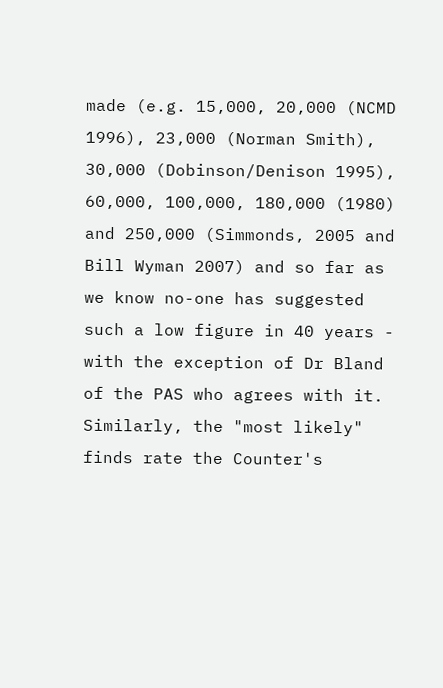made (e.g. 15,000, 20,000 (NCMD 1996), 23,000 (Norman Smith), 30,000 (Dobinson/Denison 1995), 60,000, 100,000, 180,000 (1980) and 250,000 (Simmonds, 2005 and Bill Wyman 2007) and so far as we know no-one has suggested such a low figure in 40 years - with the exception of Dr Bland of the PAS who agrees with it. Similarly, the "most likely" finds rate the Counter's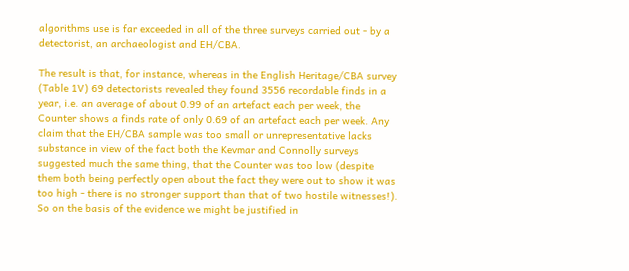algorithms use is far exceeded in all of the three surveys carried out - by a detectorist, an archaeologist and EH/CBA.

The result is that, for instance, whereas in the English Heritage/CBA survey (Table 1V) 69 detectorists revealed they found 3556 recordable finds in a year, i.e. an average of about 0.99 of an artefact each per week, the Counter shows a finds rate of only 0.69 of an artefact each per week. Any claim that the EH/CBA sample was too small or unrepresentative lacks substance in view of the fact both the Kevmar and Connolly surveys suggested much the same thing, that the Counter was too low (despite them both being perfectly open about the fact they were out to show it was too high - there is no stronger support than that of two hostile witnesses!). So on the basis of the evidence we might be justified in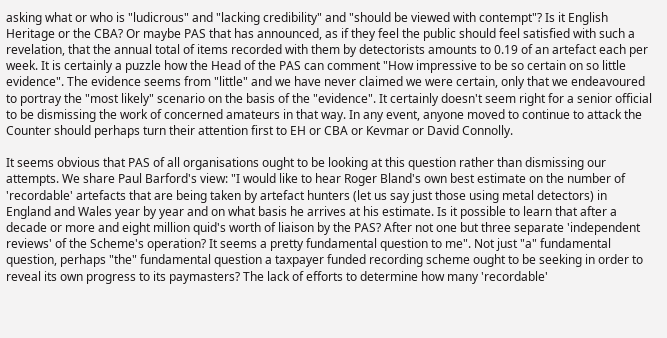asking what or who is "ludicrous" and "lacking credibility" and "should be viewed with contempt"? Is it English Heritage or the CBA? Or maybe PAS that has announced, as if they feel the public should feel satisfied with such a revelation, that the annual total of items recorded with them by detectorists amounts to 0.19 of an artefact each per week. It is certainly a puzzle how the Head of the PAS can comment "How impressive to be so certain on so little evidence". The evidence seems from "little" and we have never claimed we were certain, only that we endeavoured to portray the "most likely" scenario on the basis of the "evidence". It certainly doesn't seem right for a senior official to be dismissing the work of concerned amateurs in that way. In any event, anyone moved to continue to attack the Counter should perhaps turn their attention first to EH or CBA or Kevmar or David Connolly.

It seems obvious that PAS of all organisations ought to be looking at this question rather than dismissing our attempts. We share Paul Barford's view: "I would like to hear Roger Bland's own best estimate on the number of 'recordable' artefacts that are being taken by artefact hunters (let us say just those using metal detectors) in England and Wales year by year and on what basis he arrives at his estimate. Is it possible to learn that after a decade or more and eight million quid's worth of liaison by the PAS? After not one but three separate 'independent reviews' of the Scheme's operation? It seems a pretty fundamental question to me". Not just "a" fundamental question, perhaps "the" fundamental question a taxpayer funded recording scheme ought to be seeking in order to reveal its own progress to its paymasters? The lack of efforts to determine how many 'recordable'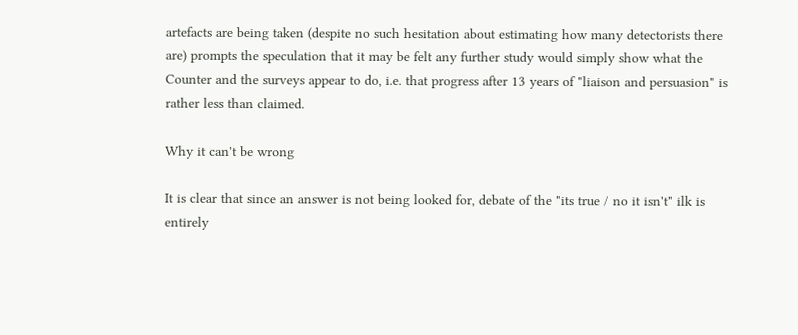artefacts are being taken (despite no such hesitation about estimating how many detectorists there are) prompts the speculation that it may be felt any further study would simply show what the Counter and the surveys appear to do, i.e. that progress after 13 years of "liaison and persuasion" is rather less than claimed.

Why it can't be wrong

It is clear that since an answer is not being looked for, debate of the "its true / no it isn't" ilk is entirely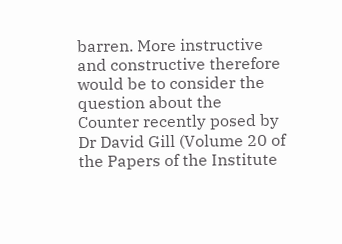barren. More instructive and constructive therefore would be to consider the question about the Counter recently posed by Dr David Gill (Volume 20 of the Papers of the Institute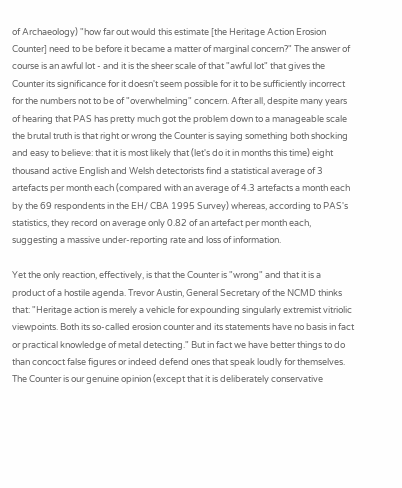of Archaeology) "how far out would this estimate [the Heritage Action Erosion Counter] need to be before it became a matter of marginal concern?" The answer of course is an awful lot - and it is the sheer scale of that "awful lot" that gives the Counter its significance for it doesn't seem possible for it to be sufficiently incorrect for the numbers not to be of "overwhelming" concern. After all, despite many years of hearing that PAS has pretty much got the problem down to a manageable scale the brutal truth is that right or wrong the Counter is saying something both shocking and easy to believe: that it is most likely that (let's do it in months this time) eight thousand active English and Welsh detectorists find a statistical average of 3 artefacts per month each (compared with an average of 4.3 artefacts a month each by the 69 respondents in the EH/ CBA 1995 Survey) whereas, according to PAS's statistics, they record on average only 0.82 of an artefact per month each, suggesting a massive under-reporting rate and loss of information.

Yet the only reaction, effectively, is that the Counter is "wrong" and that it is a product of a hostile agenda. Trevor Austin, General Secretary of the NCMD thinks that: "Heritage action is merely a vehicle for expounding singularly extremist vitriolic viewpoints. Both its so-called erosion counter and its statements have no basis in fact or practical knowledge of metal detecting." But in fact we have better things to do than concoct false figures or indeed defend ones that speak loudly for themselves. The Counter is our genuine opinion (except that it is deliberately conservative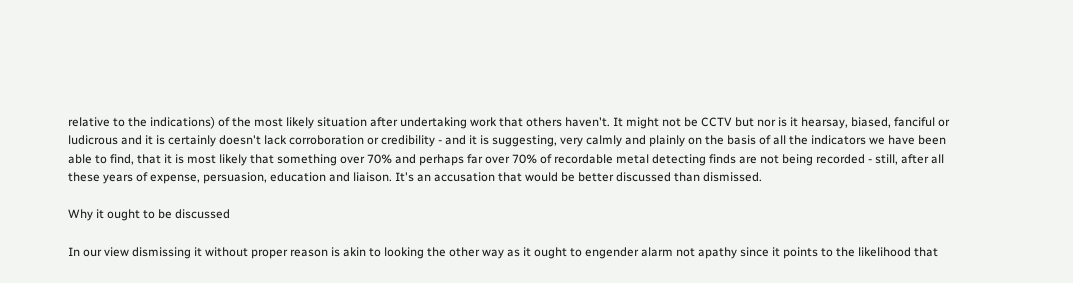relative to the indications) of the most likely situation after undertaking work that others haven't. It might not be CCTV but nor is it hearsay, biased, fanciful or ludicrous and it is certainly doesn't lack corroboration or credibility - and it is suggesting, very calmly and plainly on the basis of all the indicators we have been able to find, that it is most likely that something over 70% and perhaps far over 70% of recordable metal detecting finds are not being recorded - still, after all these years of expense, persuasion, education and liaison. It's an accusation that would be better discussed than dismissed.

Why it ought to be discussed

In our view dismissing it without proper reason is akin to looking the other way as it ought to engender alarm not apathy since it points to the likelihood that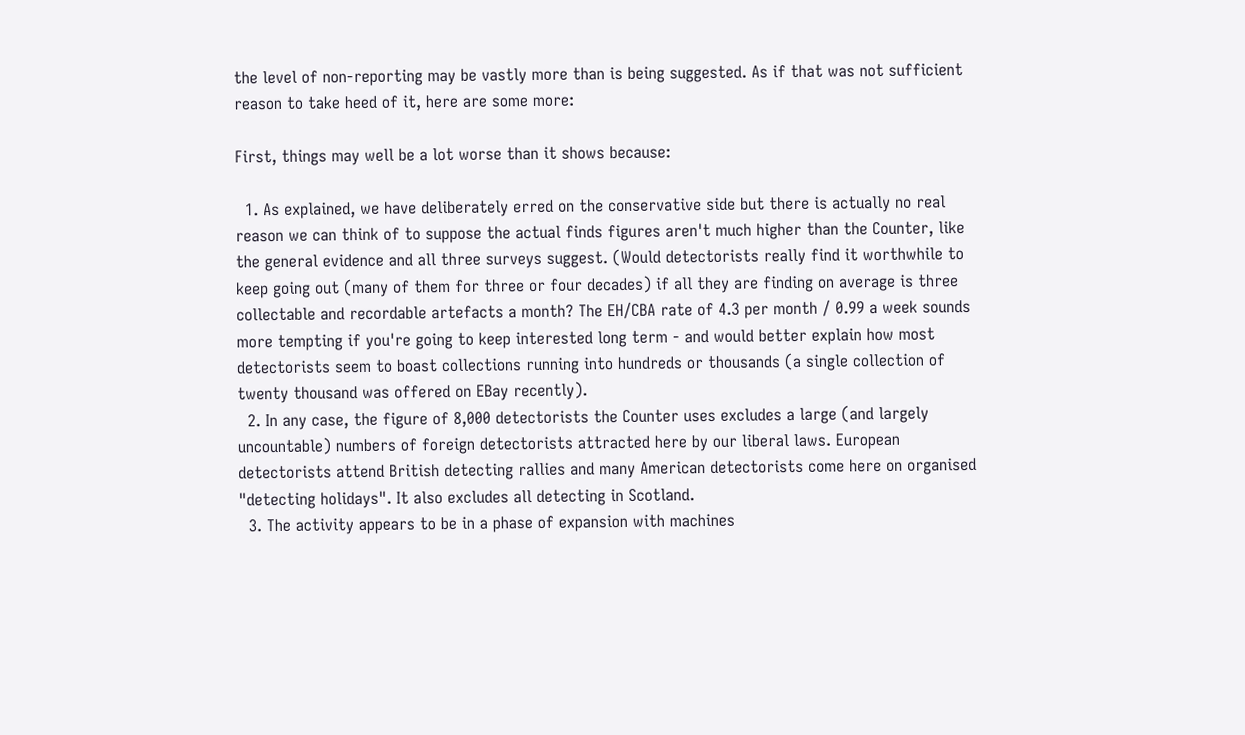the level of non-reporting may be vastly more than is being suggested. As if that was not sufficient reason to take heed of it, here are some more:

First, things may well be a lot worse than it shows because:

  1. As explained, we have deliberately erred on the conservative side but there is actually no real reason we can think of to suppose the actual finds figures aren't much higher than the Counter, like the general evidence and all three surveys suggest. (Would detectorists really find it worthwhile to keep going out (many of them for three or four decades) if all they are finding on average is three collectable and recordable artefacts a month? The EH/CBA rate of 4.3 per month / 0.99 a week sounds more tempting if you're going to keep interested long term - and would better explain how most detectorists seem to boast collections running into hundreds or thousands (a single collection of twenty thousand was offered on EBay recently).
  2. In any case, the figure of 8,000 detectorists the Counter uses excludes a large (and largely uncountable) numbers of foreign detectorists attracted here by our liberal laws. European detectorists attend British detecting rallies and many American detectorists come here on organised "detecting holidays". It also excludes all detecting in Scotland.
  3. The activity appears to be in a phase of expansion with machines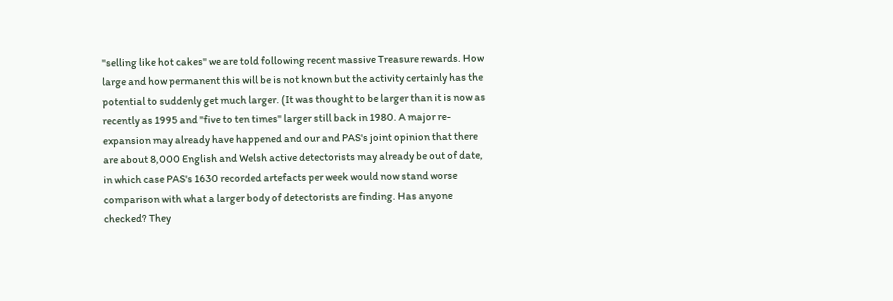"selling like hot cakes" we are told following recent massive Treasure rewards. How large and how permanent this will be is not known but the activity certainly has the potential to suddenly get much larger. (It was thought to be larger than it is now as recently as 1995 and "five to ten times" larger still back in 1980. A major re-expansion may already have happened and our and PAS's joint opinion that there are about 8,000 English and Welsh active detectorists may already be out of date, in which case PAS's 1630 recorded artefacts per week would now stand worse comparison with what a larger body of detectorists are finding. Has anyone checked? They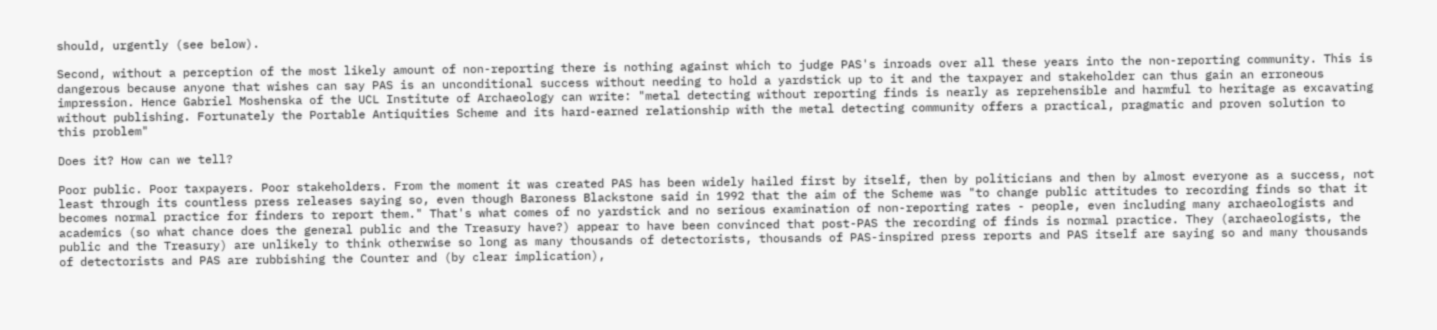should, urgently (see below).

Second, without a perception of the most likely amount of non-reporting there is nothing against which to judge PAS's inroads over all these years into the non-reporting community. This is dangerous because anyone that wishes can say PAS is an unconditional success without needing to hold a yardstick up to it and the taxpayer and stakeholder can thus gain an erroneous impression. Hence Gabriel Moshenska of the UCL Institute of Archaeology can write: "metal detecting without reporting finds is nearly as reprehensible and harmful to heritage as excavating without publishing. Fortunately the Portable Antiquities Scheme and its hard-earned relationship with the metal detecting community offers a practical, pragmatic and proven solution to this problem"

Does it? How can we tell?

Poor public. Poor taxpayers. Poor stakeholders. From the moment it was created PAS has been widely hailed first by itself, then by politicians and then by almost everyone as a success, not least through its countless press releases saying so, even though Baroness Blackstone said in 1992 that the aim of the Scheme was "to change public attitudes to recording finds so that it becomes normal practice for finders to report them." That's what comes of no yardstick and no serious examination of non-reporting rates - people, even including many archaeologists and academics (so what chance does the general public and the Treasury have?) appear to have been convinced that post-PAS the recording of finds is normal practice. They (archaeologists, the public and the Treasury) are unlikely to think otherwise so long as many thousands of detectorists, thousands of PAS-inspired press reports and PAS itself are saying so and many thousands of detectorists and PAS are rubbishing the Counter and (by clear implication),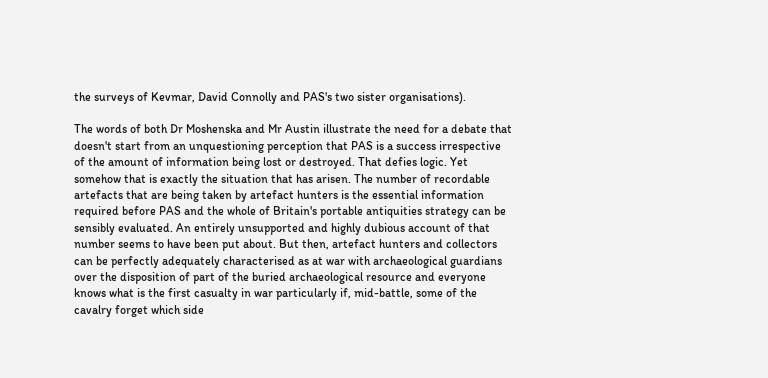the surveys of Kevmar, David Connolly and PAS's two sister organisations).

The words of both Dr Moshenska and Mr Austin illustrate the need for a debate that doesn't start from an unquestioning perception that PAS is a success irrespective of the amount of information being lost or destroyed. That defies logic. Yet somehow that is exactly the situation that has arisen. The number of recordable artefacts that are being taken by artefact hunters is the essential information required before PAS and the whole of Britain's portable antiquities strategy can be sensibly evaluated. An entirely unsupported and highly dubious account of that number seems to have been put about. But then, artefact hunters and collectors can be perfectly adequately characterised as at war with archaeological guardians over the disposition of part of the buried archaeological resource and everyone knows what is the first casualty in war particularly if, mid-battle, some of the cavalry forget which side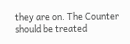they are on. The Counter should be treated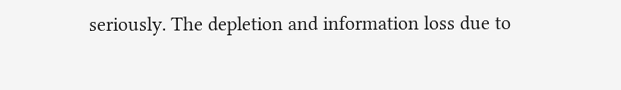seriously. The depletion and information loss due to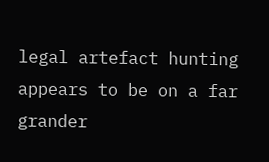legal artefact hunting appears to be on a far grander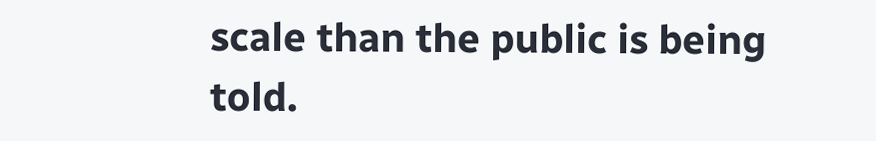scale than the public is being told.